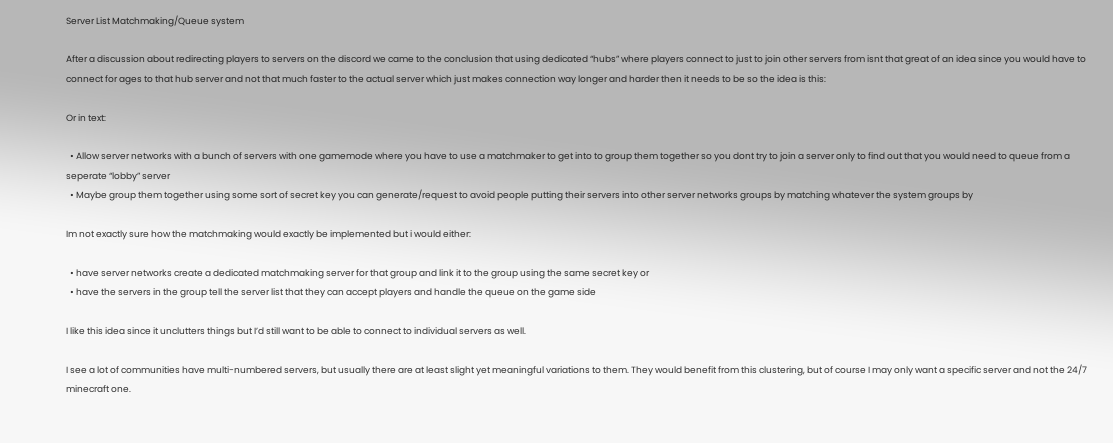Server List Matchmaking/Queue system

After a discussion about redirecting players to servers on the discord we came to the conclusion that using dedicated “hubs” where players connect to just to join other servers from isnt that great of an idea since you would have to connect for ages to that hub server and not that much faster to the actual server which just makes connection way longer and harder then it needs to be so the idea is this:

Or in text:

  • Allow server networks with a bunch of servers with one gamemode where you have to use a matchmaker to get into to group them together so you dont try to join a server only to find out that you would need to queue from a seperate “lobby” server
  • Maybe group them together using some sort of secret key you can generate/request to avoid people putting their servers into other server networks groups by matching whatever the system groups by

Im not exactly sure how the matchmaking would exactly be implemented but i would either:

  • have server networks create a dedicated matchmaking server for that group and link it to the group using the same secret key or
  • have the servers in the group tell the server list that they can accept players and handle the queue on the game side

I like this idea since it unclutters things but I’d still want to be able to connect to individual servers as well.

I see a lot of communities have multi-numbered servers, but usually there are at least slight yet meaningful variations to them. They would benefit from this clustering, but of course I may only want a specific server and not the 24/7 minecraft one.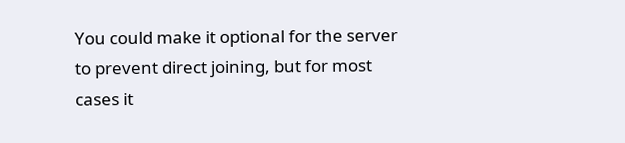You could make it optional for the server to prevent direct joining, but for most cases it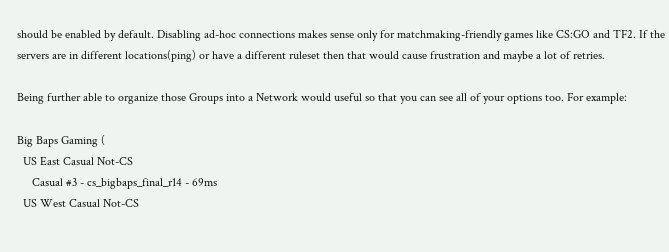should be enabled by default. Disabling ad-hoc connections makes sense only for matchmaking-friendly games like CS:GO and TF2. If the servers are in different locations(ping) or have a different ruleset then that would cause frustration and maybe a lot of retries.

Being further able to organize those Groups into a Network would useful so that you can see all of your options too. For example:

Big Baps Gaming (
  US East Casual Not-CS
     Casual #3 - cs_bigbaps_final_r14 - 69ms
  US West Casual Not-CS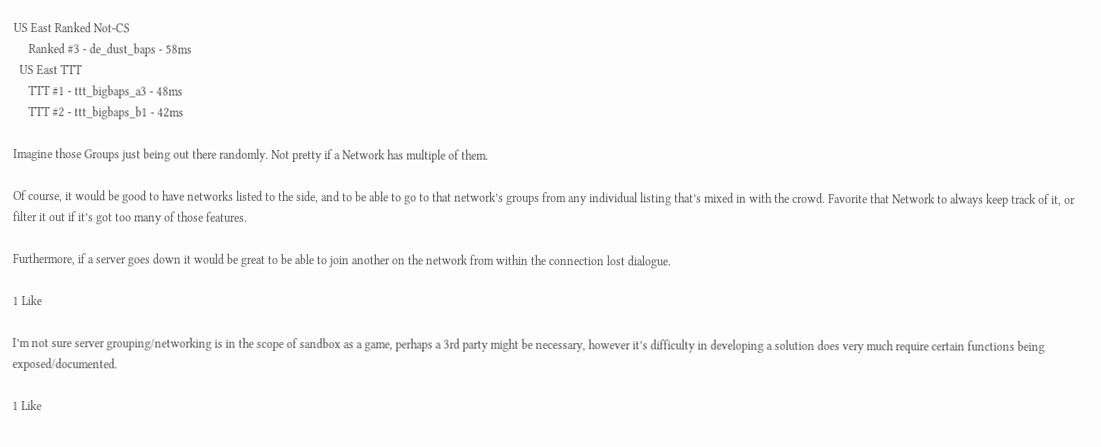US East Ranked Not-CS
     Ranked #3 - de_dust_baps - 58ms
  US East TTT
     TTT #1 - ttt_bigbaps_a3 - 48ms
     TTT #2 - ttt_bigbaps_b1 - 42ms

Imagine those Groups just being out there randomly. Not pretty if a Network has multiple of them.

Of course, it would be good to have networks listed to the side, and to be able to go to that network’s groups from any individual listing that’s mixed in with the crowd. Favorite that Network to always keep track of it, or filter it out if it’s got too many of those features.

Furthermore, if a server goes down it would be great to be able to join another on the network from within the connection lost dialogue.

1 Like

I’m not sure server grouping/networking is in the scope of sandbox as a game, perhaps a 3rd party might be necessary, however it’s difficulty in developing a solution does very much require certain functions being exposed/documented.

1 Like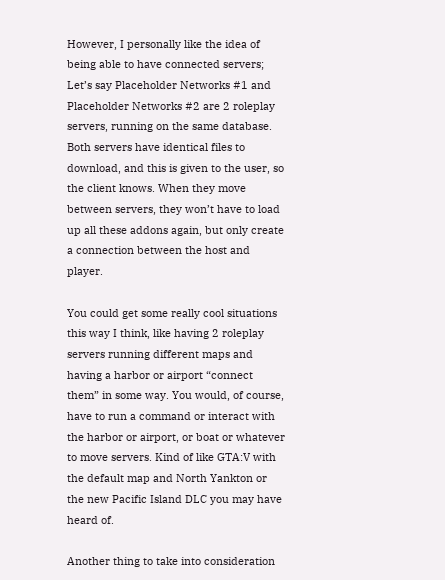However, I personally like the idea of being able to have connected servers;
Let’s say Placeholder Networks #1 and Placeholder Networks #2 are 2 roleplay servers, running on the same database. Both servers have identical files to download, and this is given to the user, so the client knows. When they move between servers, they won’t have to load up all these addons again, but only create a connection between the host and player.

You could get some really cool situations this way I think, like having 2 roleplay servers running different maps and having a harbor or airport “connect them” in some way. You would, of course, have to run a command or interact with the harbor or airport, or boat or whatever to move servers. Kind of like GTA:V with the default map and North Yankton or the new Pacific Island DLC you may have heard of.

Another thing to take into consideration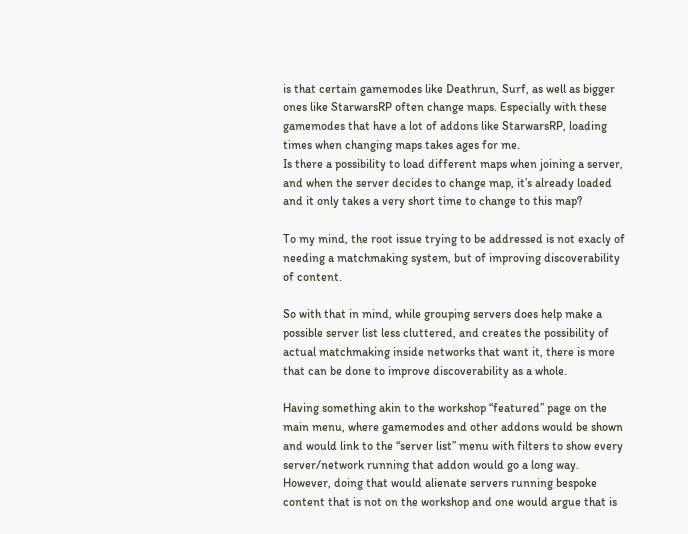is that certain gamemodes like Deathrun, Surf, as well as bigger ones like StarwarsRP often change maps. Especially with these gamemodes that have a lot of addons like StarwarsRP, loading times when changing maps takes ages for me.
Is there a possibility to load different maps when joining a server, and when the server decides to change map, it’s already loaded and it only takes a very short time to change to this map?

To my mind, the root issue trying to be addressed is not exacly of needing a matchmaking system, but of improving discoverability of content.

So with that in mind, while grouping servers does help make a possible server list less cluttered, and creates the possibility of actual matchmaking inside networks that want it, there is more that can be done to improve discoverability as a whole.

Having something akin to the workshop “featured” page on the main menu, where gamemodes and other addons would be shown and would link to the “server list” menu with filters to show every server/network running that addon would go a long way. However, doing that would alienate servers running bespoke content that is not on the workshop and one would argue that is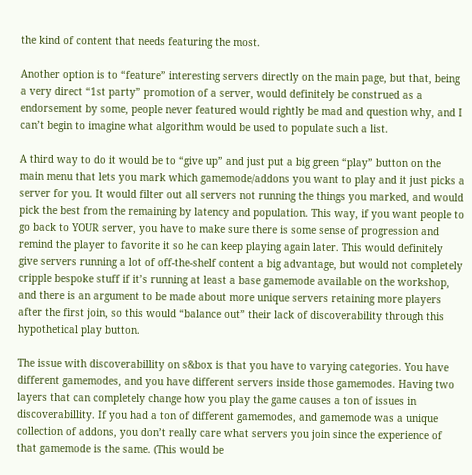the kind of content that needs featuring the most.

Another option is to “feature” interesting servers directly on the main page, but that, being a very direct “1st party” promotion of a server, would definitely be construed as a endorsement by some, people never featured would rightly be mad and question why, and I can’t begin to imagine what algorithm would be used to populate such a list.

A third way to do it would be to “give up” and just put a big green “play” button on the main menu that lets you mark which gamemode/addons you want to play and it just picks a server for you. It would filter out all servers not running the things you marked, and would pick the best from the remaining by latency and population. This way, if you want people to go back to YOUR server, you have to make sure there is some sense of progression and remind the player to favorite it so he can keep playing again later. This would definitely give servers running a lot of off-the-shelf content a big advantage, but would not completely cripple bespoke stuff if it’s running at least a base gamemode available on the workshop, and there is an argument to be made about more unique servers retaining more players after the first join, so this would “balance out” their lack of discoverability through this hypothetical play button.

The issue with discoverabillity on s&box is that you have to varying categories. You have different gamemodes, and you have different servers inside those gamemodes. Having two layers that can completely change how you play the game causes a ton of issues in discoverabillity. If you had a ton of different gamemodes, and gamemode was a unique collection of addons, you don’t really care what servers you join since the experience of that gamemode is the same. (This would be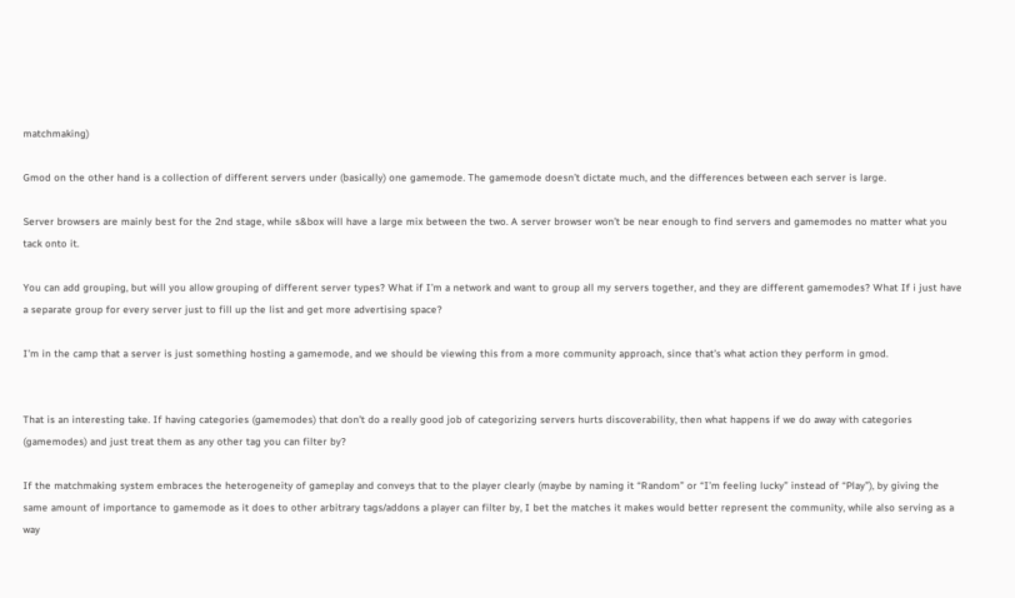matchmaking)

Gmod on the other hand is a collection of different servers under (basically) one gamemode. The gamemode doesn’t dictate much, and the differences between each server is large.

Server browsers are mainly best for the 2nd stage, while s&box will have a large mix between the two. A server browser won’t be near enough to find servers and gamemodes no matter what you tack onto it.

You can add grouping, but will you allow grouping of different server types? What if I’m a network and want to group all my servers together, and they are different gamemodes? What If i just have a separate group for every server just to fill up the list and get more advertising space?

I’m in the camp that a server is just something hosting a gamemode, and we should be viewing this from a more community approach, since that’s what action they perform in gmod.


That is an interesting take. If having categories (gamemodes) that don’t do a really good job of categorizing servers hurts discoverability, then what happens if we do away with categories (gamemodes) and just treat them as any other tag you can filter by?

If the matchmaking system embraces the heterogeneity of gameplay and conveys that to the player clearly (maybe by naming it “Random” or “I’m feeling lucky” instead of “Play”), by giving the same amount of importance to gamemode as it does to other arbitrary tags/addons a player can filter by, I bet the matches it makes would better represent the community, while also serving as a way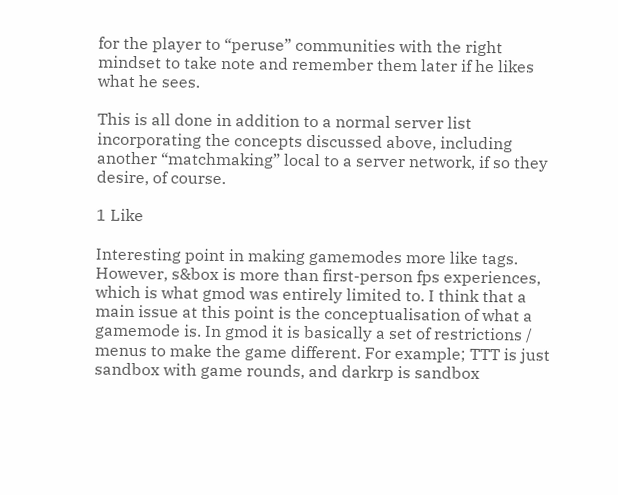for the player to “peruse” communities with the right mindset to take note and remember them later if he likes what he sees.

This is all done in addition to a normal server list incorporating the concepts discussed above, including another “matchmaking” local to a server network, if so they desire, of course.

1 Like

Interesting point in making gamemodes more like tags. However, s&box is more than first-person fps experiences, which is what gmod was entirely limited to. I think that a main issue at this point is the conceptualisation of what a gamemode is. In gmod it is basically a set of restrictions / menus to make the game different. For example; TTT is just sandbox with game rounds, and darkrp is sandbox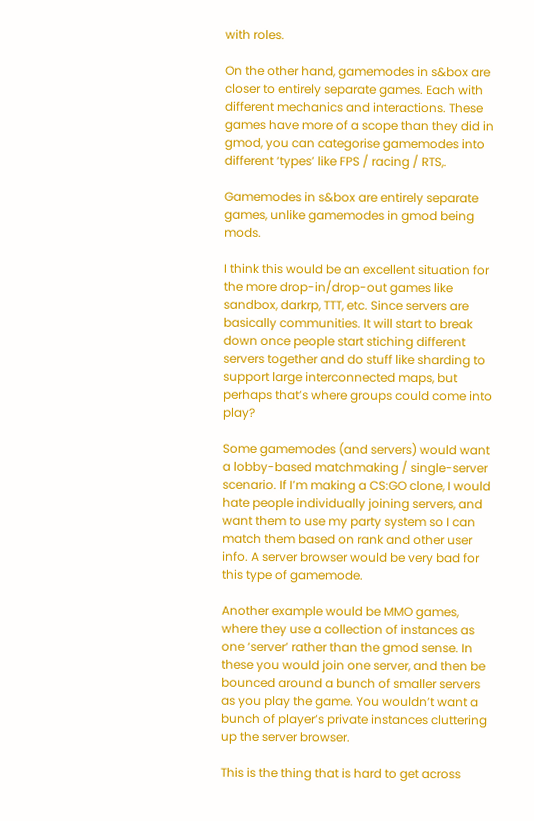with roles.

On the other hand, gamemodes in s&box are closer to entirely separate games. Each with different mechanics and interactions. These games have more of a scope than they did in gmod, you can categorise gamemodes into different ‘types’ like FPS / racing / RTS,.

Gamemodes in s&box are entirely separate games, unlike gamemodes in gmod being mods.

I think this would be an excellent situation for the more drop-in/drop-out games like sandbox, darkrp, TTT, etc. Since servers are basically communities. It will start to break down once people start stiching different servers together and do stuff like sharding to support large interconnected maps, but perhaps that’s where groups could come into play?

Some gamemodes (and servers) would want a lobby-based matchmaking / single-server scenario. If I’m making a CS:GO clone, I would hate people individually joining servers, and want them to use my party system so I can match them based on rank and other user info. A server browser would be very bad for this type of gamemode.

Another example would be MMO games, where they use a collection of instances as one ‘server’ rather than the gmod sense. In these you would join one server, and then be bounced around a bunch of smaller servers as you play the game. You wouldn’t want a bunch of player’s private instances cluttering up the server browser.

This is the thing that is hard to get across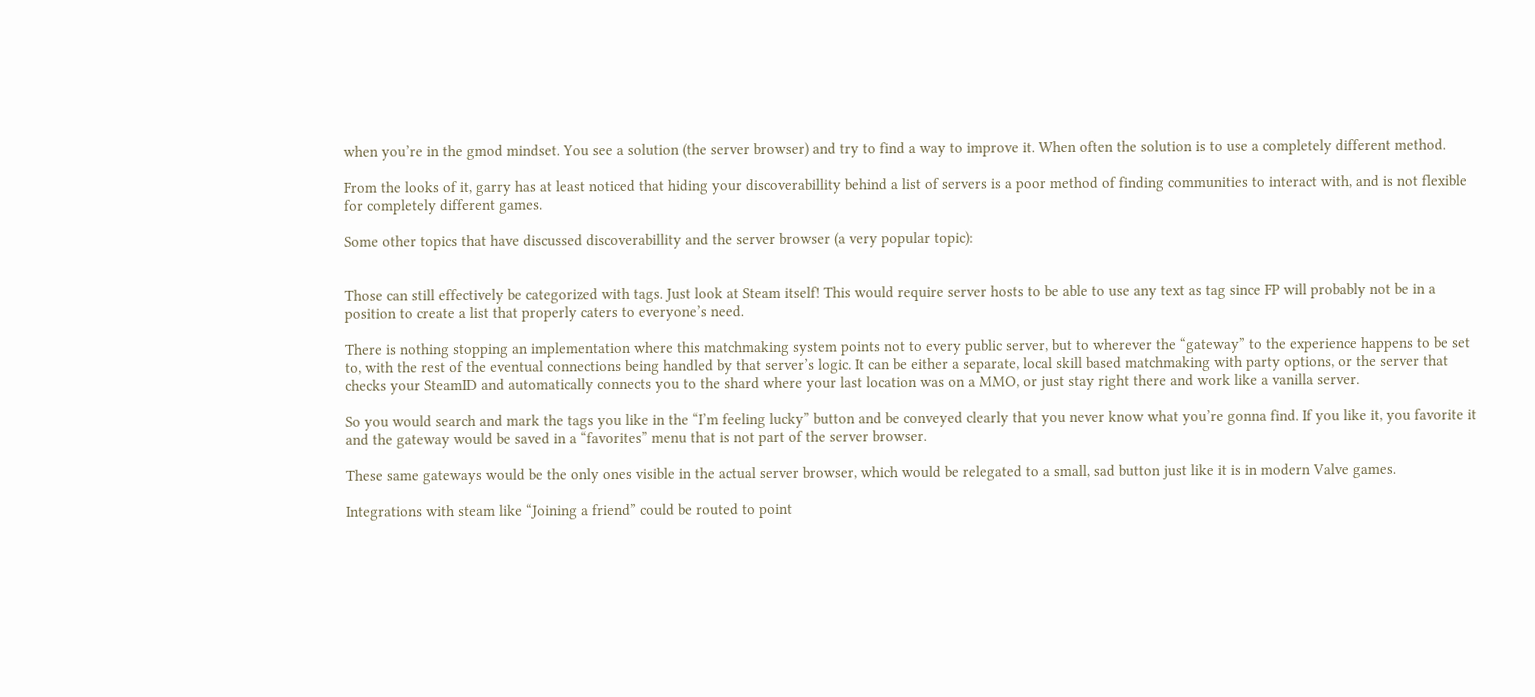when you’re in the gmod mindset. You see a solution (the server browser) and try to find a way to improve it. When often the solution is to use a completely different method.

From the looks of it, garry has at least noticed that hiding your discoverabillity behind a list of servers is a poor method of finding communities to interact with, and is not flexible for completely different games.

Some other topics that have discussed discoverabillity and the server browser (a very popular topic):


Those can still effectively be categorized with tags. Just look at Steam itself! This would require server hosts to be able to use any text as tag since FP will probably not be in a position to create a list that properly caters to everyone’s need.

There is nothing stopping an implementation where this matchmaking system points not to every public server, but to wherever the “gateway” to the experience happens to be set to, with the rest of the eventual connections being handled by that server’s logic. It can be either a separate, local skill based matchmaking with party options, or the server that checks your SteamID and automatically connects you to the shard where your last location was on a MMO, or just stay right there and work like a vanilla server.

So you would search and mark the tags you like in the “I’m feeling lucky” button and be conveyed clearly that you never know what you’re gonna find. If you like it, you favorite it and the gateway would be saved in a “favorites” menu that is not part of the server browser.

These same gateways would be the only ones visible in the actual server browser, which would be relegated to a small, sad button just like it is in modern Valve games.

Integrations with steam like “Joining a friend” could be routed to point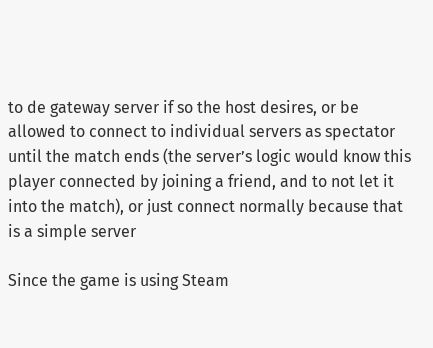to de gateway server if so the host desires, or be allowed to connect to individual servers as spectator until the match ends (the server’s logic would know this player connected by joining a friend, and to not let it into the match), or just connect normally because that is a simple server

Since the game is using Steam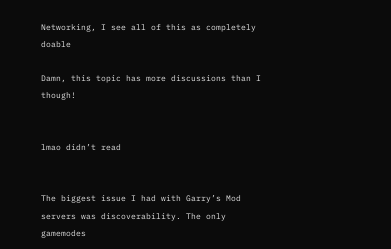Networking, I see all of this as completely doable

Damn, this topic has more discussions than I though!


lmao didn’t read


The biggest issue I had with Garry’s Mod servers was discoverability. The only gamemodes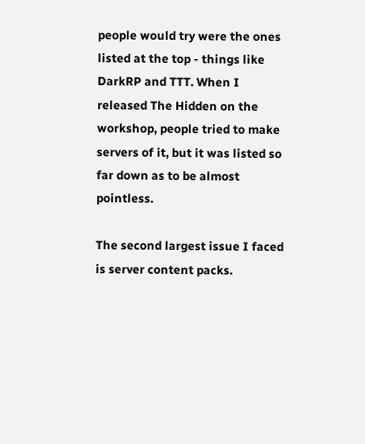people would try were the ones listed at the top - things like DarkRP and TTT. When I released The Hidden on the workshop, people tried to make servers of it, but it was listed so far down as to be almost pointless.

The second largest issue I faced is server content packs.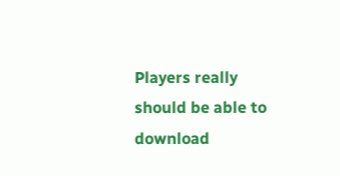Players really should be able to download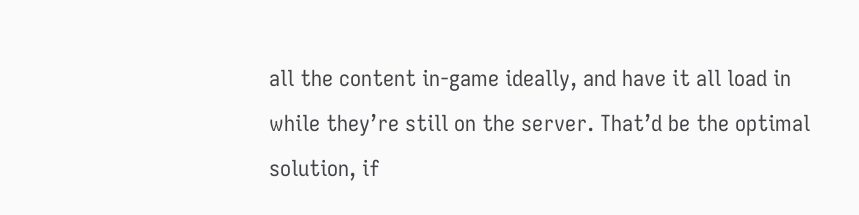all the content in-game ideally, and have it all load in while they’re still on the server. That’d be the optimal solution, if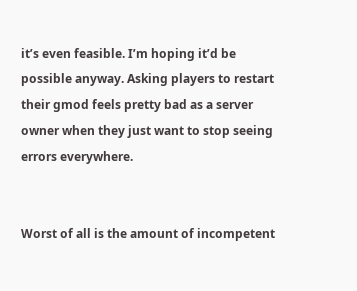it’s even feasible. I’m hoping it’d be possible anyway. Asking players to restart their gmod feels pretty bad as a server owner when they just want to stop seeing errors everywhere.


Worst of all is the amount of incompetent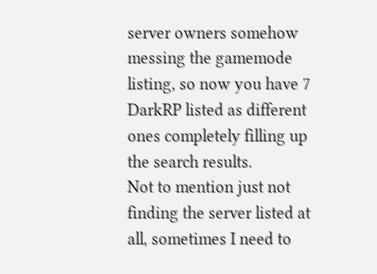server owners somehow messing the gamemode listing, so now you have 7 DarkRP listed as different ones completely filling up the search results.
Not to mention just not finding the server listed at all, sometimes I need to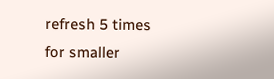refresh 5 times for smaller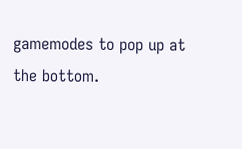gamemodes to pop up at the bottom.